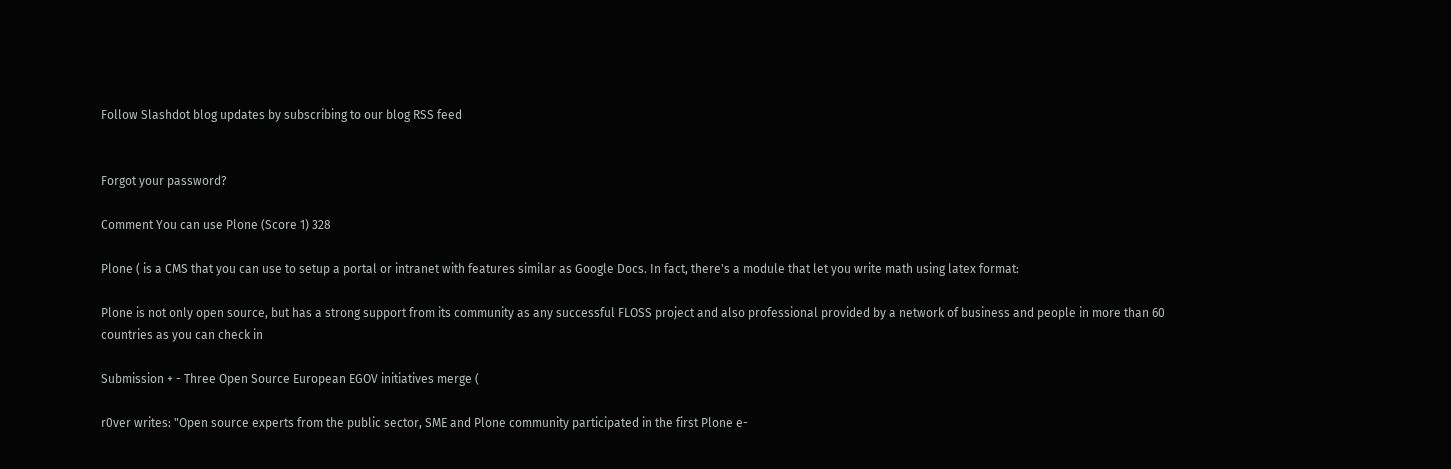Follow Slashdot blog updates by subscribing to our blog RSS feed


Forgot your password?

Comment You can use Plone (Score 1) 328

Plone ( is a CMS that you can use to setup a portal or intranet with features similar as Google Docs. In fact, there's a module that let you write math using latex format:

Plone is not only open source, but has a strong support from its community as any successful FLOSS project and also professional provided by a network of business and people in more than 60 countries as you can check in

Submission + - Three Open Source European EGOV initiatives merge (

r0ver writes: "Open source experts from the public sector, SME and Plone community participated in the first Plone e-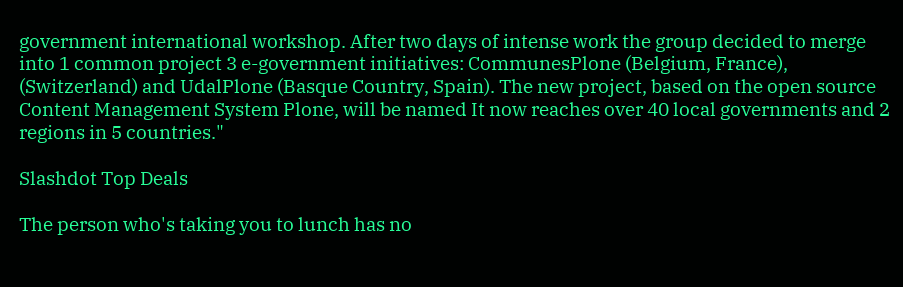government international workshop. After two days of intense work the group decided to merge into 1 common project 3 e-government initiatives: CommunesPlone (Belgium, France), (Switzerland) and UdalPlone (Basque Country, Spain). The new project, based on the open source Content Management System Plone, will be named It now reaches over 40 local governments and 2 regions in 5 countries."

Slashdot Top Deals

The person who's taking you to lunch has no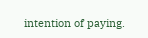intention of paying.